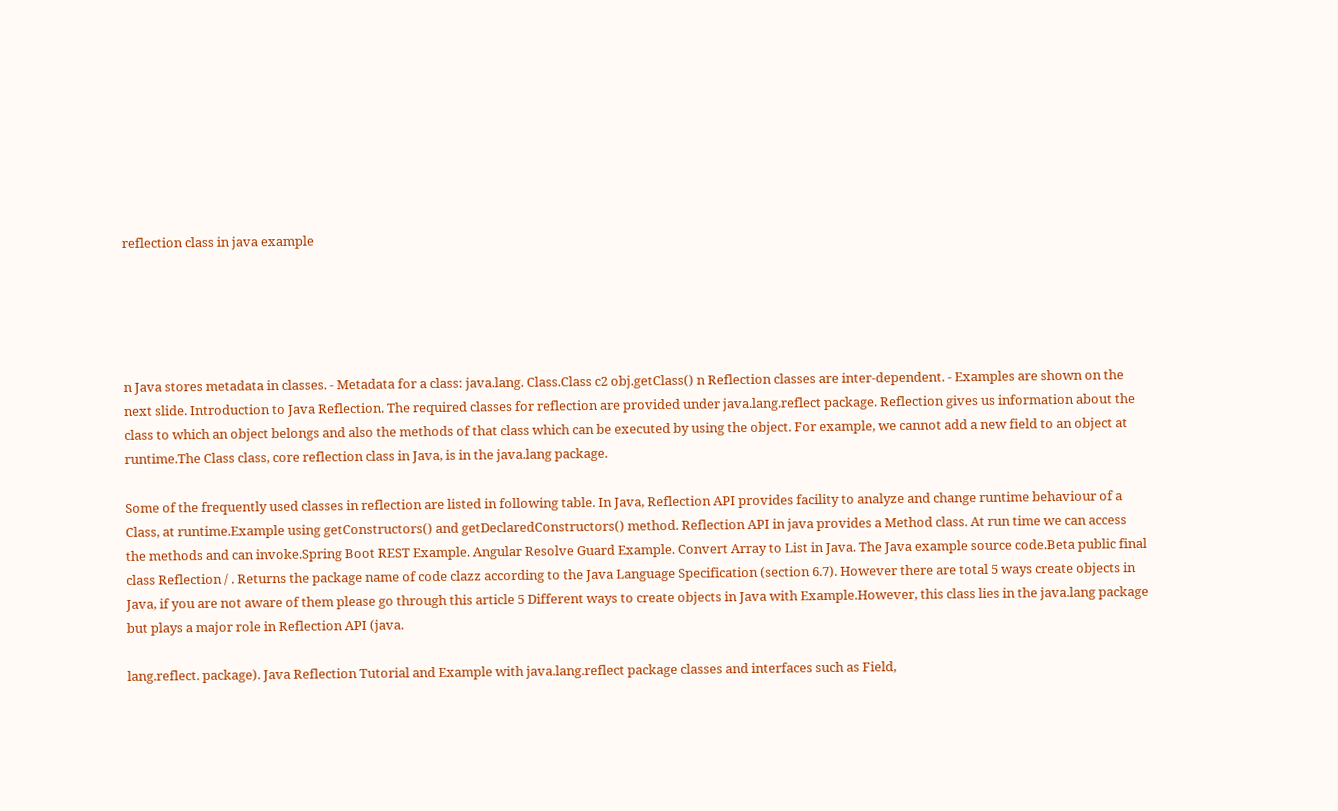reflection class in java example





n Java stores metadata in classes. - Metadata for a class: java.lang. Class.Class c2 obj.getClass() n Reflection classes are inter-dependent. - Examples are shown on the next slide. Introduction to Java Reflection. The required classes for reflection are provided under java.lang.reflect package. Reflection gives us information about the class to which an object belongs and also the methods of that class which can be executed by using the object. For example, we cannot add a new field to an object at runtime.The Class class, core reflection class in Java, is in the java.lang package.

Some of the frequently used classes in reflection are listed in following table. In Java, Reflection API provides facility to analyze and change runtime behaviour of a Class, at runtime.Example using getConstructors() and getDeclaredConstructors() method. Reflection API in java provides a Method class. At run time we can access the methods and can invoke.Spring Boot REST Example. Angular Resolve Guard Example. Convert Array to List in Java. The Java example source code.Beta public final class Reflection / . Returns the package name of code clazz according to the Java Language Specification (section 6.7). However there are total 5 ways create objects in Java, if you are not aware of them please go through this article 5 Different ways to create objects in Java with Example.However, this class lies in the java.lang package but plays a major role in Reflection API (java.

lang.reflect. package). Java Reflection Tutorial and Example with java.lang.reflect package classes and interfaces such as Field,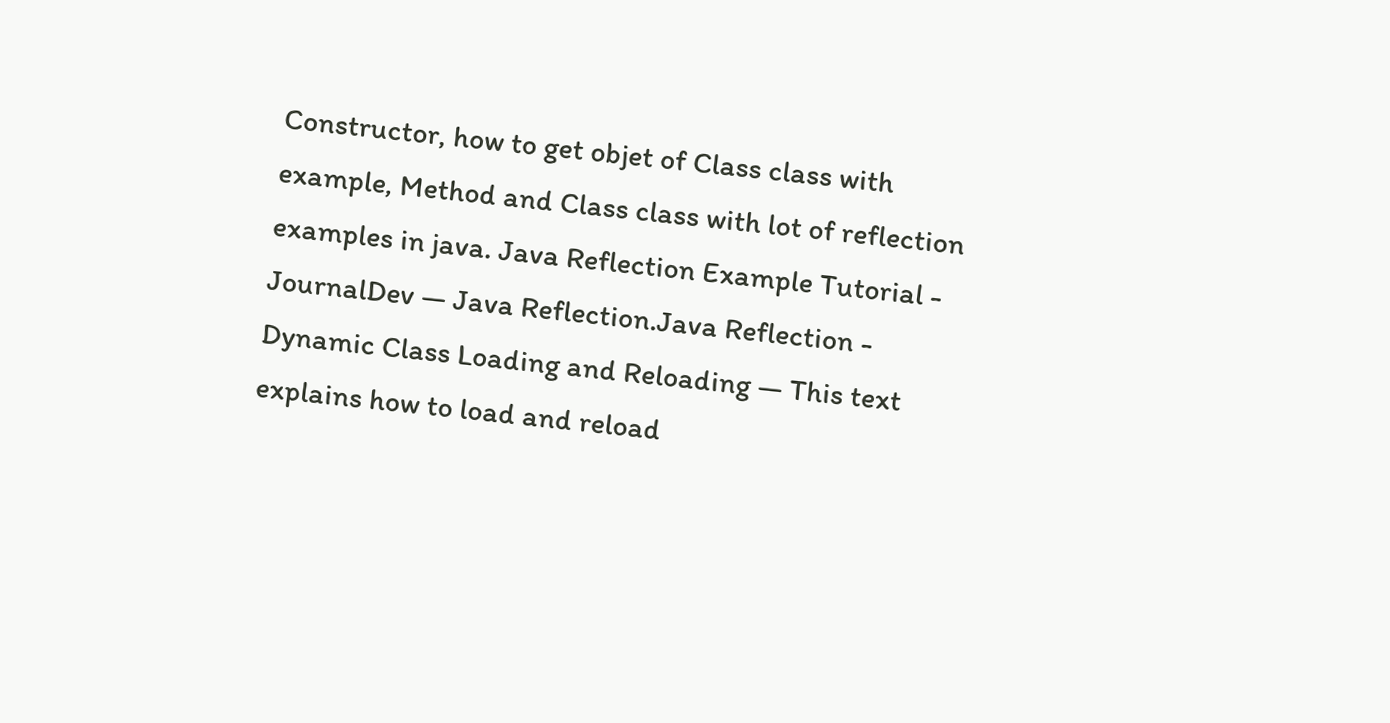Constructor, how to get objet of Class class with example, Method and Class class with lot of reflection examples in java. Java Reflection Example Tutorial - JournalDev — Java Reflection.Java Reflection - Dynamic Class Loading and Reloading — This text explains how to load and reload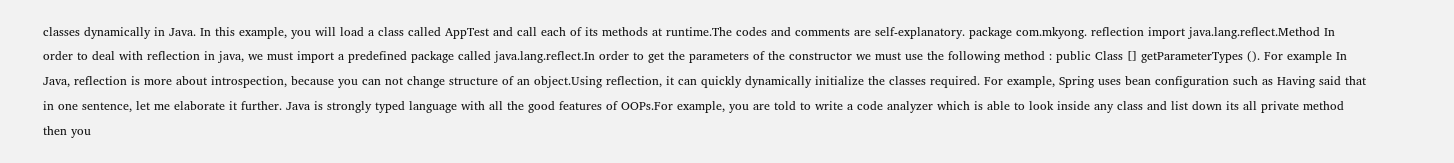classes dynamically in Java. In this example, you will load a class called AppTest and call each of its methods at runtime.The codes and comments are self-explanatory. package com.mkyong. reflection import java.lang.reflect.Method In order to deal with reflection in java, we must import a predefined package called java.lang.reflect.In order to get the parameters of the constructor we must use the following method : public Class [] getParameterTypes (). For example In Java, reflection is more about introspection, because you can not change structure of an object.Using reflection, it can quickly dynamically initialize the classes required. For example, Spring uses bean configuration such as Having said that in one sentence, let me elaborate it further. Java is strongly typed language with all the good features of OOPs.For example, you are told to write a code analyzer which is able to look inside any class and list down its all private method then you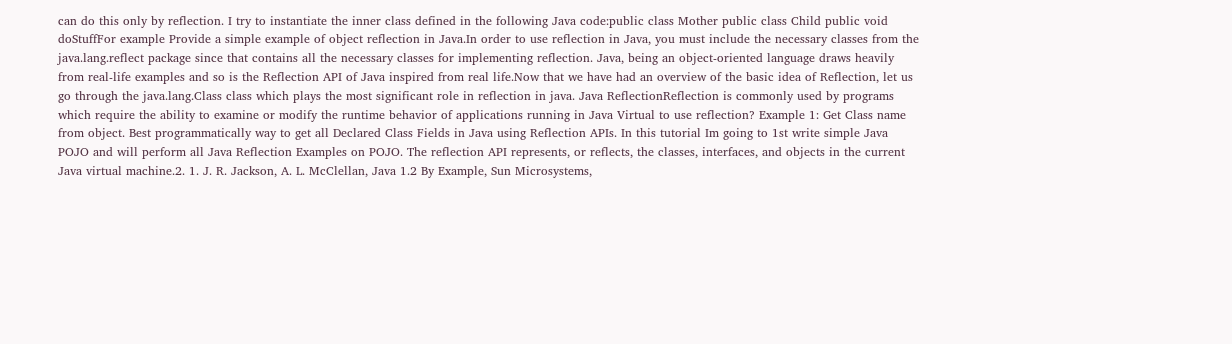can do this only by reflection. I try to instantiate the inner class defined in the following Java code:public class Mother public class Child public void doStuffFor example Provide a simple example of object reflection in Java.In order to use reflection in Java, you must include the necessary classes from the java.lang.reflect package since that contains all the necessary classes for implementing reflection. Java, being an object-oriented language draws heavily from real-life examples and so is the Reflection API of Java inspired from real life.Now that we have had an overview of the basic idea of Reflection, let us go through the java.lang.Class class which plays the most significant role in reflection in java. Java ReflectionReflection is commonly used by programs which require the ability to examine or modify the runtime behavior of applications running in Java Virtual to use reflection? Example 1: Get Class name from object. Best programmatically way to get all Declared Class Fields in Java using Reflection APIs. In this tutorial Im going to 1st write simple Java POJO and will perform all Java Reflection Examples on POJO. The reflection API represents, or reflects, the classes, interfaces, and objects in the current Java virtual machine.2. 1. J. R. Jackson, A. L. McClellan, Java 1.2 By Example, Sun Microsystems,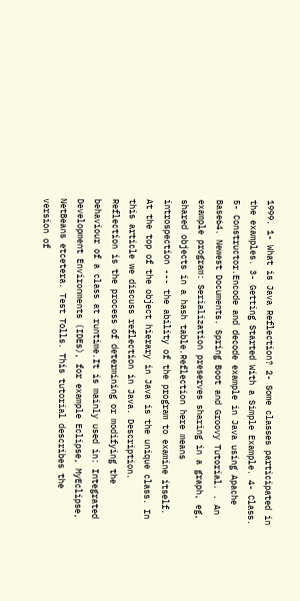1999. 1- What is Java Reflection? 2- Some classes participated in the examples. 3- Getting Started With a Simple Example. 4- Class. 5- Constructor.Encode and decode example in Java using Apache Base64. Newest Documents. Spring Boot and Groovy Tutorial. . An example program: Serialization preserves sharing in a graph, eg, shared objects in a hash table.Reflection here means introspection --- the ability of the program to examine itself. At the top of the object hierary in Java is the unique class. In this article we discuss reflection in Java. Description. Reflection is the process of determining or modifying the behaviour of a class at runtime.It is mainly used in: Integrated Development Environments (IDEs), for example Eclipse, MyEclipse, NetBeans etcetera. Test Tolls. This tutorial describes the version of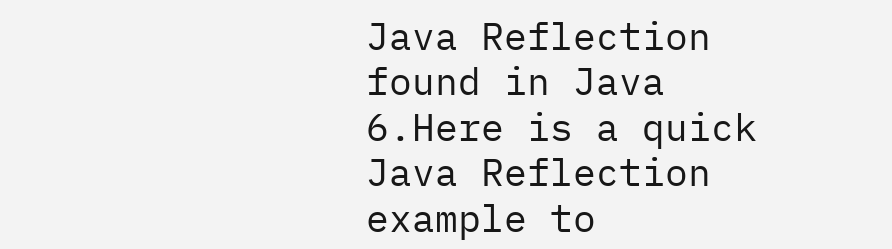Java Reflection found in Java 6.Here is a quick Java Reflection example to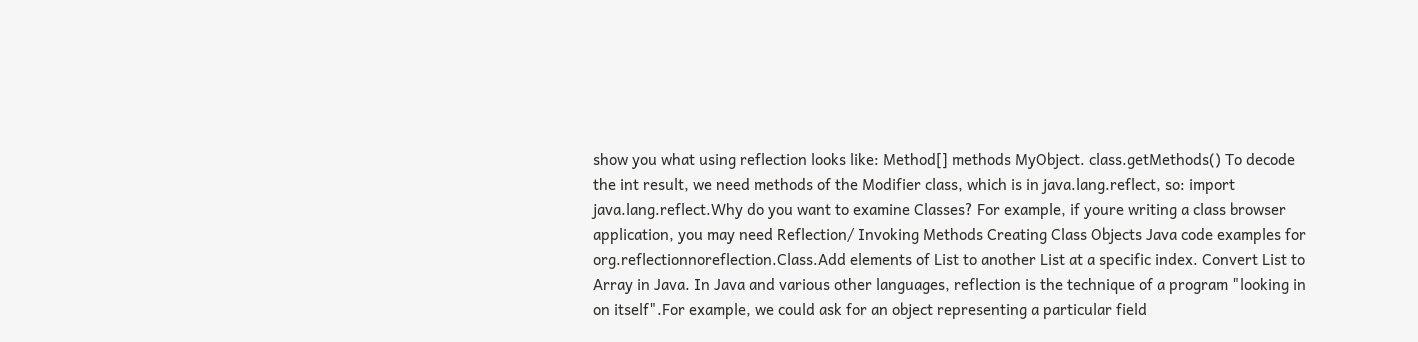show you what using reflection looks like: Method[] methods MyObject. class.getMethods() To decode the int result, we need methods of the Modifier class, which is in java.lang.reflect, so: import java.lang.reflect.Why do you want to examine Classes? For example, if youre writing a class browser application, you may need Reflection/ Invoking Methods Creating Class Objects Java code examples for org.reflectionnoreflection.Class.Add elements of List to another List at a specific index. Convert List to Array in Java. In Java and various other languages, reflection is the technique of a program "looking in on itself".For example, we could ask for an object representing a particular field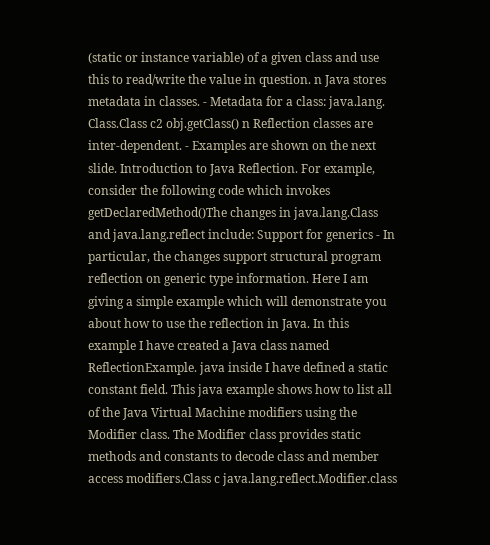(static or instance variable) of a given class and use this to read/write the value in question. n Java stores metadata in classes. - Metadata for a class: java.lang. Class.Class c2 obj.getClass() n Reflection classes are inter-dependent. - Examples are shown on the next slide. Introduction to Java Reflection. For example, consider the following code which invokes getDeclaredMethod()The changes in java.lang.Class and java.lang.reflect include: Support for generics - In particular, the changes support structural program reflection on generic type information. Here I am giving a simple example which will demonstrate you about how to use the reflection in Java. In this example I have created a Java class named ReflectionExample. java inside I have defined a static constant field. This java example shows how to list all of the Java Virtual Machine modifiers using the Modifier class. The Modifier class provides static methods and constants to decode class and member access modifiers.Class c java.lang.reflect.Modifier.class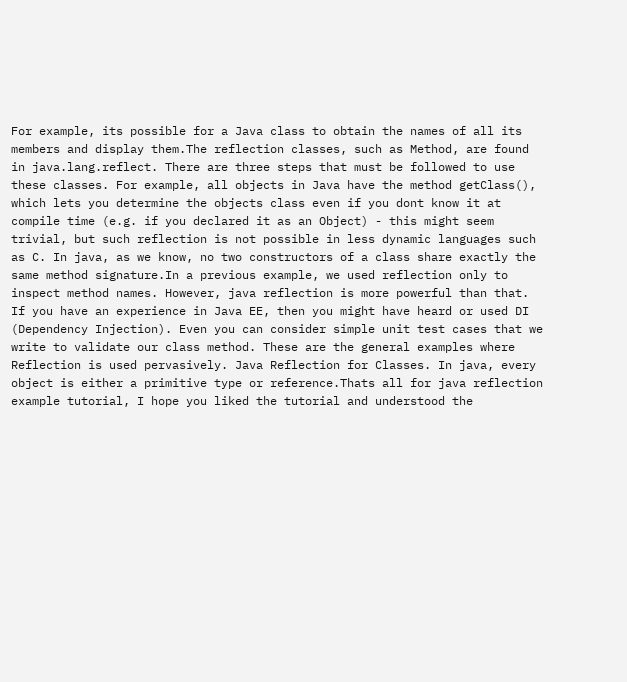For example, its possible for a Java class to obtain the names of all its members and display them.The reflection classes, such as Method, are found in java.lang.reflect. There are three steps that must be followed to use these classes. For example, all objects in Java have the method getClass(), which lets you determine the objects class even if you dont know it at compile time (e.g. if you declared it as an Object) - this might seem trivial, but such reflection is not possible in less dynamic languages such as C. In java, as we know, no two constructors of a class share exactly the same method signature.In a previous example, we used reflection only to inspect method names. However, java reflection is more powerful than that. If you have an experience in Java EE, then you might have heard or used DI (Dependency Injection). Even you can consider simple unit test cases that we write to validate our class method. These are the general examples where Reflection is used pervasively. Java Reflection for Classes. In java, every object is either a primitive type or reference.Thats all for java reflection example tutorial, I hope you liked the tutorial and understood the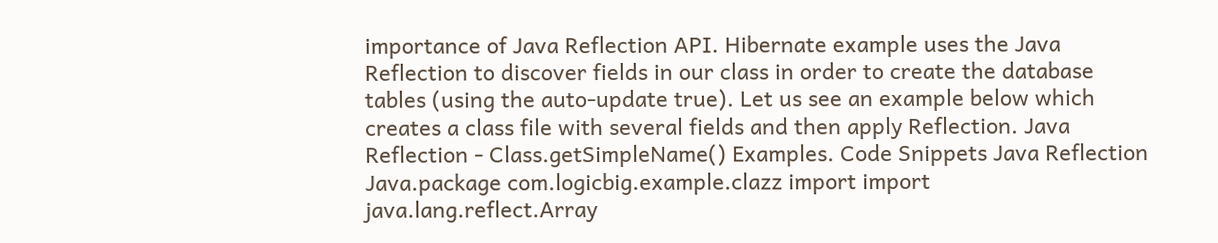importance of Java Reflection API. Hibernate example uses the Java Reflection to discover fields in our class in order to create the database tables (using the auto-update true). Let us see an example below which creates a class file with several fields and then apply Reflection. Java Reflection - Class.getSimpleName() Examples. Code Snippets Java Reflection Java.package com.logicbig.example.clazz import import java.lang.reflect.Array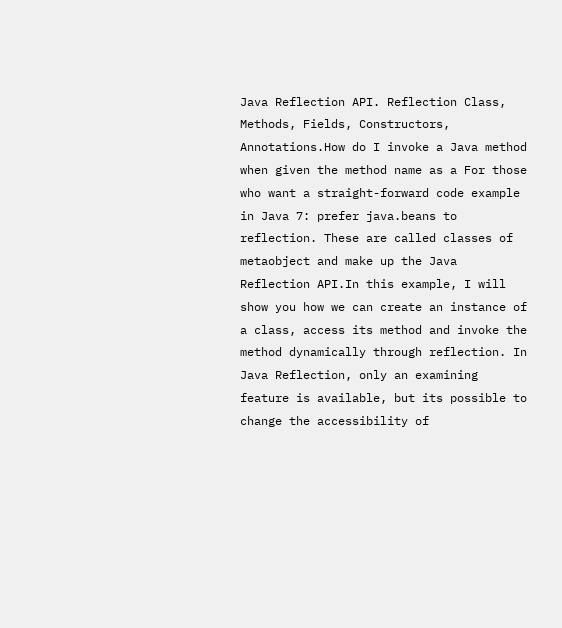Java Reflection API. Reflection Class, Methods, Fields, Constructors, Annotations.How do I invoke a Java method when given the method name as a For those who want a straight-forward code example in Java 7: prefer java.beans to reflection. These are called classes of metaobject and make up the Java Reflection API.In this example, I will show you how we can create an instance of a class, access its method and invoke the method dynamically through reflection. In Java Reflection, only an examining feature is available, but its possible to change the accessibility of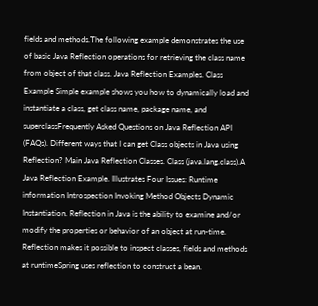fields and methods.The following example demonstrates the use of basic Java Reflection operations for retrieving the class name from object of that class. Java Reflection Examples. Class Example Simple example shows you how to dynamically load and instantiate a class, get class name, package name, and superclassFrequently Asked Questions on Java Reflection API (FAQs). Different ways that I can get Class objects in Java using Reflection? Main Java Reflection Classes. Class (java.lang.class).A Java Reflection Example. Illustrates Four Issues: Runtime information Introspection Invoking Method Objects Dynamic Instantiation. Reflection in Java is the ability to examine and/or modify the properties or behavior of an object at run-time. Reflection makes it possible to inspect classes, fields and methods at runtimeSpring uses reflection to construct a bean.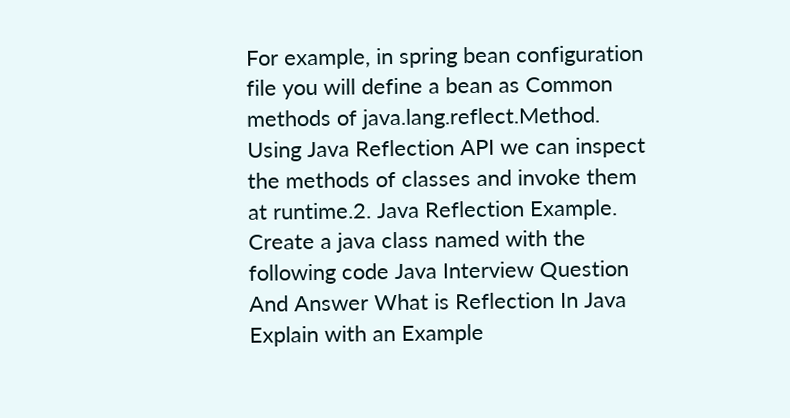For example, in spring bean configuration file you will define a bean as Common methods of java.lang.reflect.Method. Using Java Reflection API we can inspect the methods of classes and invoke them at runtime.2. Java Reflection Example. Create a java class named with the following code Java Interview Question And Answer What is Reflection In Java Explain with an Example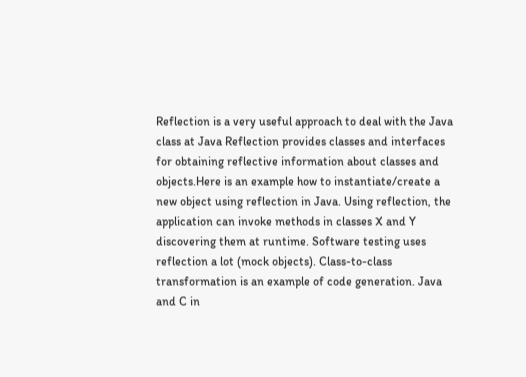Reflection is a very useful approach to deal with the Java class at Java Reflection provides classes and interfaces for obtaining reflective information about classes and objects.Here is an example how to instantiate/create a new object using reflection in Java. Using reflection, the application can invoke methods in classes X and Y discovering them at runtime. Software testing uses reflection a lot (mock objects). Class-to-class transformation is an example of code generation. Java and C in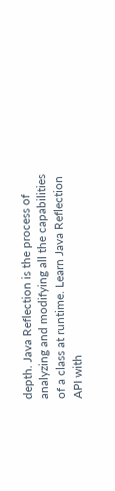depth. Java Reflection is the process of analyzing and modifying all the capabilities of a class at runtime. Learn Java Reflection API with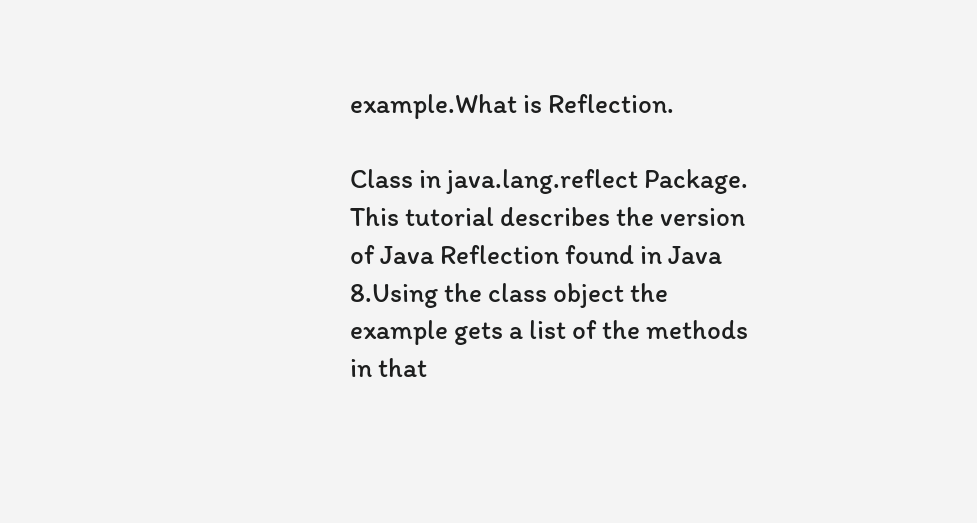example.What is Reflection.

Class in java.lang.reflect Package. This tutorial describes the version of Java Reflection found in Java 8.Using the class object the example gets a list of the methods in that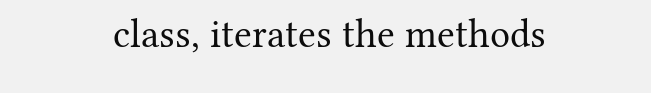class, iterates the methods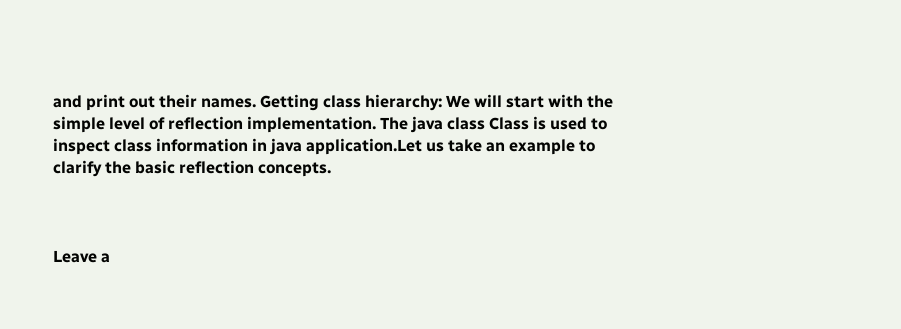and print out their names. Getting class hierarchy: We will start with the simple level of reflection implementation. The java class Class is used to inspect class information in java application.Let us take an example to clarify the basic reflection concepts.



Leave a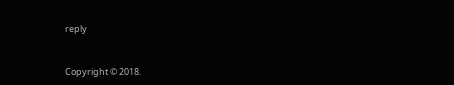reply


Copyright © 2018.